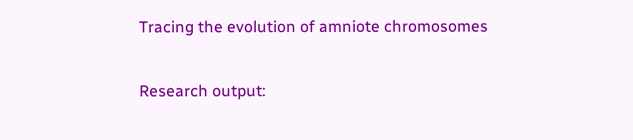Tracing the evolution of amniote chromosomes

Research output: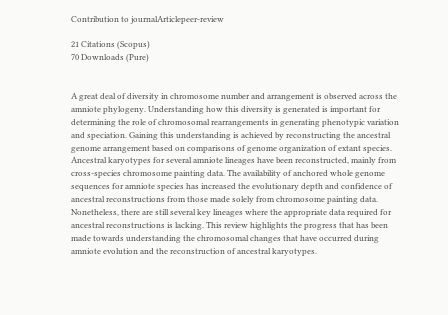Contribution to journalArticlepeer-review

21 Citations (Scopus)
70 Downloads (Pure)


A great deal of diversity in chromosome number and arrangement is observed across the amniote phylogeny. Understanding how this diversity is generated is important for determining the role of chromosomal rearrangements in generating phenotypic variation and speciation. Gaining this understanding is achieved by reconstructing the ancestral genome arrangement based on comparisons of genome organization of extant species. Ancestral karyotypes for several amniote lineages have been reconstructed, mainly from cross-species chromosome painting data. The availability of anchored whole genome sequences for amniote species has increased the evolutionary depth and confidence of ancestral reconstructions from those made solely from chromosome painting data. Nonetheless, there are still several key lineages where the appropriate data required for ancestral reconstructions is lacking. This review highlights the progress that has been made towards understanding the chromosomal changes that have occurred during amniote evolution and the reconstruction of ancestral karyotypes.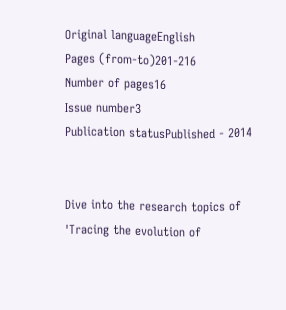Original languageEnglish
Pages (from-to)201-216
Number of pages16
Issue number3
Publication statusPublished - 2014


Dive into the research topics of 'Tracing the evolution of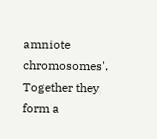amniote chromosomes'. Together they form a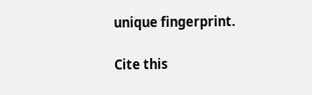unique fingerprint.

Cite this